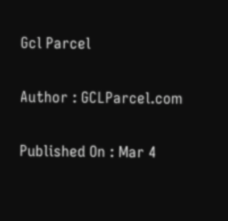Gcl Parcel

Author : GCLParcel.com

Published On : Mar 4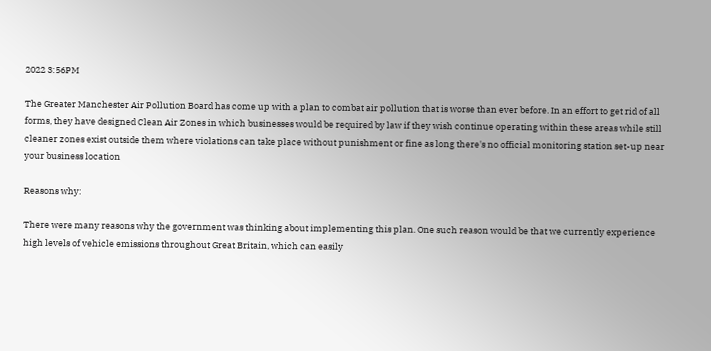2022 3:56PM

The Greater Manchester Air Pollution Board has come up with a plan to combat air pollution that is worse than ever before. In an effort to get rid of all forms, they have designed Clean Air Zones in which businesses would be required by law if they wish continue operating within these areas while still cleaner zones exist outside them where violations can take place without punishment or fine as long there's no official monitoring station set-up near your business location

Reasons why:

There were many reasons why the government was thinking about implementing this plan. One such reason would be that we currently experience high levels of vehicle emissions throughout Great Britain, which can easily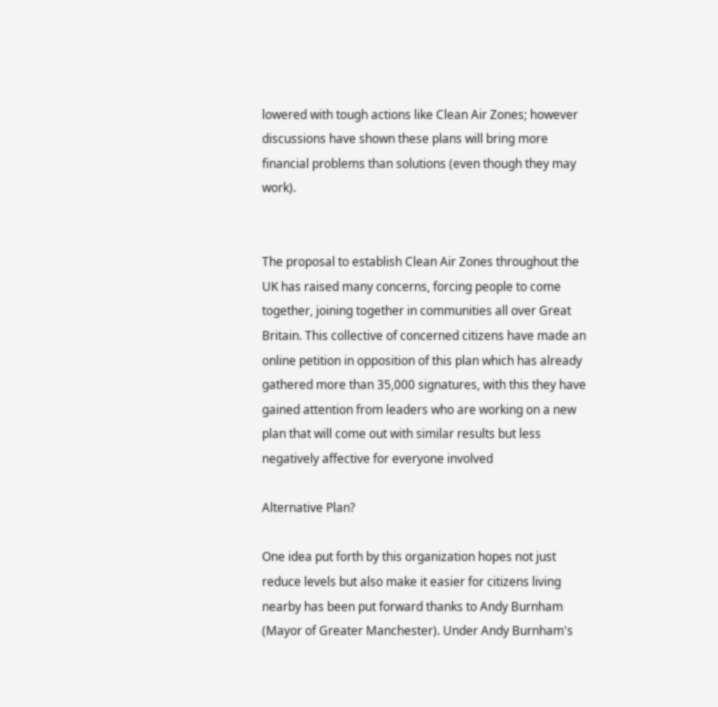lowered with tough actions like Clean Air Zones; however discussions have shown these plans will bring more financial problems than solutions (even though they may work).


The proposal to establish Clean Air Zones throughout the UK has raised many concerns, forcing people to come together, joining together in communities all over Great Britain. This collective of concerned citizens have made an online petition in opposition of this plan which has already gathered more than 35,000 signatures, with this they have gained attention from leaders who are working on a new plan that will come out with similar results but less negatively affective for everyone involved

Alternative Plan?

One idea put forth by this organization hopes not just reduce levels but also make it easier for citizens living nearby has been put forward thanks to Andy Burnham (Mayor of Greater Manchester). Under Andy Burnham's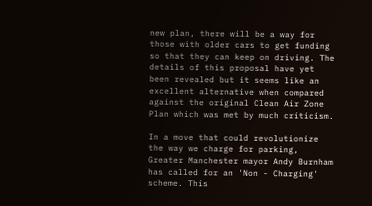new plan, there will be a way for those with older cars to get funding so that they can keep on driving. The details of this proposal have yet been revealed but it seems like an excellent alternative when compared against the original Clean Air Zone Plan which was met by much criticism.

In a move that could revolutionize the way we charge for parking, Greater Manchester mayor Andy Burnham has called for an 'Non - Charging' scheme. This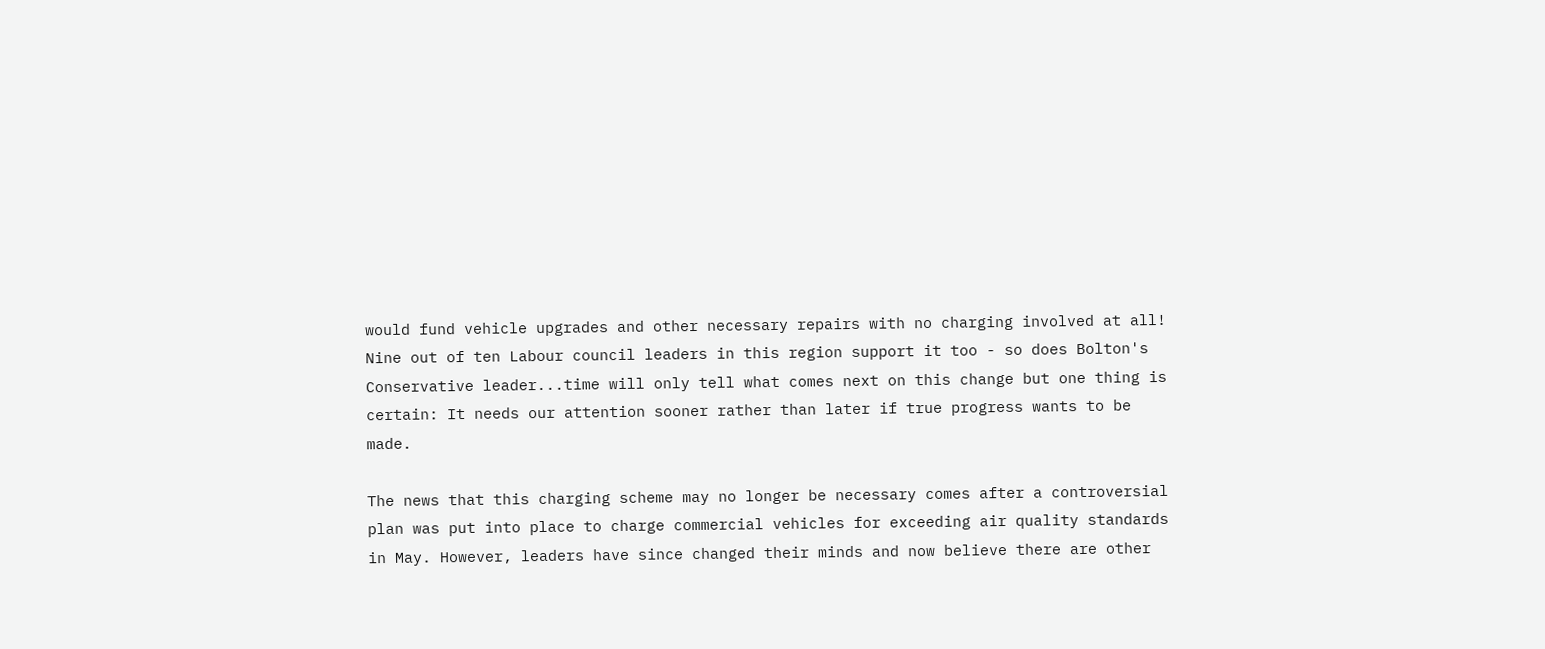would fund vehicle upgrades and other necessary repairs with no charging involved at all! Nine out of ten Labour council leaders in this region support it too - so does Bolton's Conservative leader...time will only tell what comes next on this change but one thing is certain: It needs our attention sooner rather than later if true progress wants to be made.

The news that this charging scheme may no longer be necessary comes after a controversial plan was put into place to charge commercial vehicles for exceeding air quality standards in May. However, leaders have since changed their minds and now believe there are other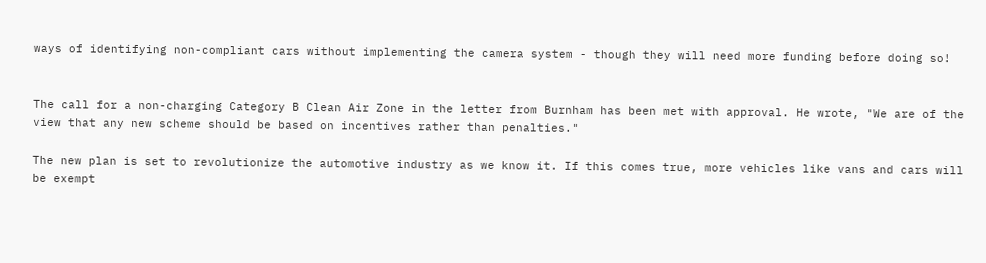ways of identifying non-compliant cars without implementing the camera system - though they will need more funding before doing so!


The call for a non-charging Category B Clean Air Zone in the letter from Burnham has been met with approval. He wrote, "We are of the view that any new scheme should be based on incentives rather than penalties."

The new plan is set to revolutionize the automotive industry as we know it. If this comes true, more vehicles like vans and cars will be exempt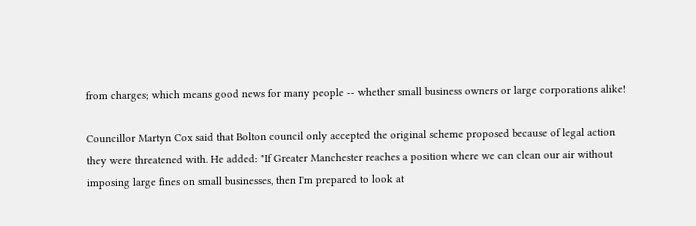from charges; which means good news for many people -- whether small business owners or large corporations alike!

Councillor Martyn Cox said that Bolton council only accepted the original scheme proposed because of legal action they were threatened with. He added: "If Greater Manchester reaches a position where we can clean our air without imposing large fines on small businesses, then I'm prepared to look at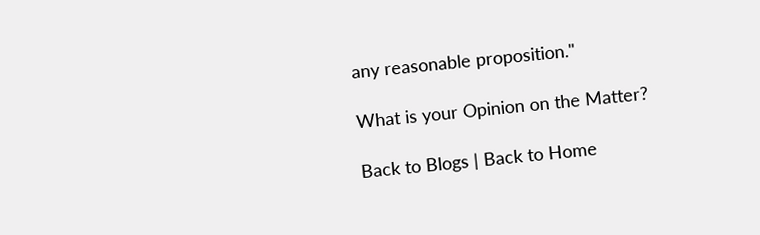any reasonable proposition."

What is your Opinion on the Matter?

Back to Blogs | Back to Home